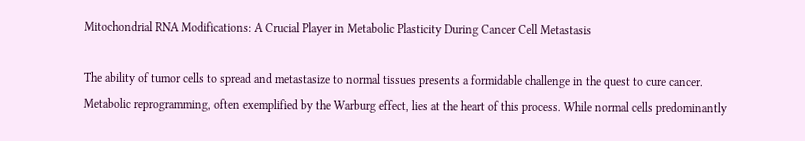Mitochondrial RNA Modifications: A Crucial Player in Metabolic Plasticity During Cancer Cell Metastasis

The ability of tumor cells to spread and metastasize to normal tissues presents a formidable challenge in the quest to cure cancer. Metabolic reprogramming, often exemplified by the Warburg effect, lies at the heart of this process. While normal cells predominantly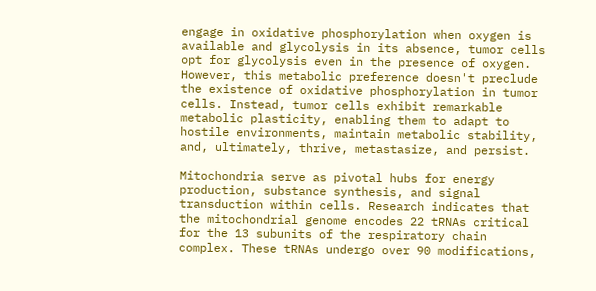engage in oxidative phosphorylation when oxygen is available and glycolysis in its absence, tumor cells opt for glycolysis even in the presence of oxygen. However, this metabolic preference doesn't preclude the existence of oxidative phosphorylation in tumor cells. Instead, tumor cells exhibit remarkable metabolic plasticity, enabling them to adapt to hostile environments, maintain metabolic stability, and, ultimately, thrive, metastasize, and persist.

Mitochondria serve as pivotal hubs for energy production, substance synthesis, and signal transduction within cells. Research indicates that the mitochondrial genome encodes 22 tRNAs critical for the 13 subunits of the respiratory chain complex. These tRNAs undergo over 90 modifications,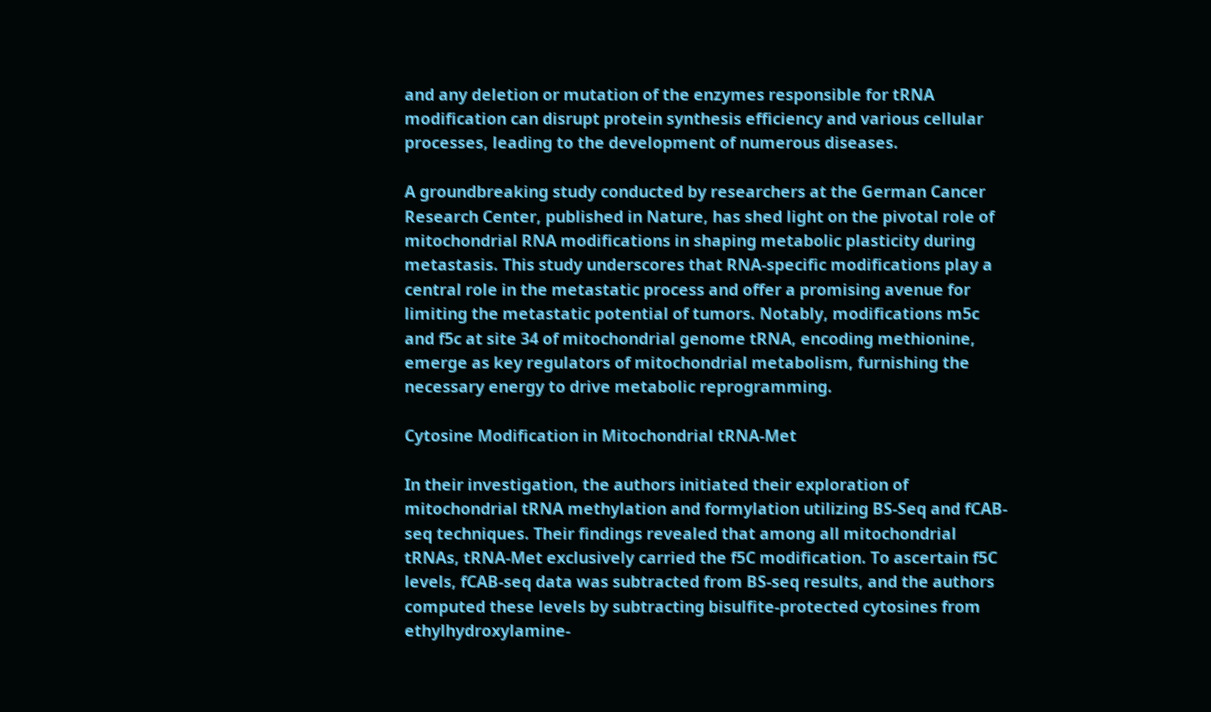and any deletion or mutation of the enzymes responsible for tRNA modification can disrupt protein synthesis efficiency and various cellular processes, leading to the development of numerous diseases.

A groundbreaking study conducted by researchers at the German Cancer Research Center, published in Nature, has shed light on the pivotal role of mitochondrial RNA modifications in shaping metabolic plasticity during metastasis. This study underscores that RNA-specific modifications play a central role in the metastatic process and offer a promising avenue for limiting the metastatic potential of tumors. Notably, modifications m5c and f5c at site 34 of mitochondrial genome tRNA, encoding methionine, emerge as key regulators of mitochondrial metabolism, furnishing the necessary energy to drive metabolic reprogramming.

Cytosine Modification in Mitochondrial tRNA-Met

In their investigation, the authors initiated their exploration of mitochondrial tRNA methylation and formylation utilizing BS-Seq and fCAB-seq techniques. Their findings revealed that among all mitochondrial tRNAs, tRNA-Met exclusively carried the f5C modification. To ascertain f5C levels, fCAB-seq data was subtracted from BS-seq results, and the authors computed these levels by subtracting bisulfite-protected cytosines from ethylhydroxylamine-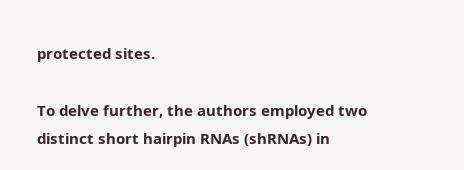protected sites.

To delve further, the authors employed two distinct short hairpin RNAs (shRNAs) in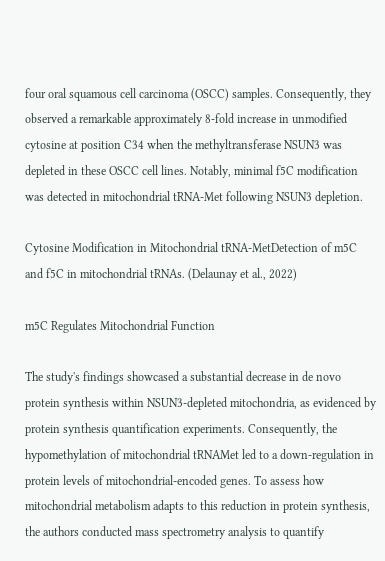four oral squamous cell carcinoma (OSCC) samples. Consequently, they observed a remarkable approximately 8-fold increase in unmodified cytosine at position C34 when the methyltransferase NSUN3 was depleted in these OSCC cell lines. Notably, minimal f5C modification was detected in mitochondrial tRNA-Met following NSUN3 depletion.

Cytosine Modification in Mitochondrial tRNA-MetDetection of m5C and f5C in mitochondrial tRNAs. (Delaunay et al., 2022)

m5C Regulates Mitochondrial Function

The study's findings showcased a substantial decrease in de novo protein synthesis within NSUN3-depleted mitochondria, as evidenced by protein synthesis quantification experiments. Consequently, the hypomethylation of mitochondrial tRNAMet led to a down-regulation in protein levels of mitochondrial-encoded genes. To assess how mitochondrial metabolism adapts to this reduction in protein synthesis, the authors conducted mass spectrometry analysis to quantify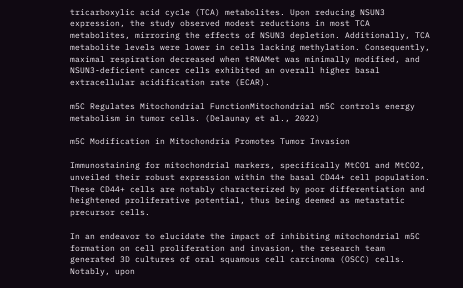tricarboxylic acid cycle (TCA) metabolites. Upon reducing NSUN3 expression, the study observed modest reductions in most TCA metabolites, mirroring the effects of NSUN3 depletion. Additionally, TCA metabolite levels were lower in cells lacking methylation. Consequently, maximal respiration decreased when tRNAMet was minimally modified, and NSUN3-deficient cancer cells exhibited an overall higher basal extracellular acidification rate (ECAR).

m5C Regulates Mitochondrial FunctionMitochondrial m5C controls energy metabolism in tumor cells. (Delaunay et al., 2022)

m5C Modification in Mitochondria Promotes Tumor Invasion

Immunostaining for mitochondrial markers, specifically MtCO1 and MtCO2, unveiled their robust expression within the basal CD44+ cell population. These CD44+ cells are notably characterized by poor differentiation and heightened proliferative potential, thus being deemed as metastatic precursor cells.

In an endeavor to elucidate the impact of inhibiting mitochondrial m5C formation on cell proliferation and invasion, the research team generated 3D cultures of oral squamous cell carcinoma (OSCC) cells. Notably, upon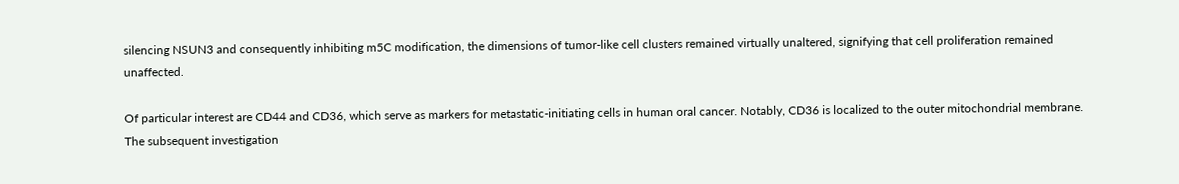silencing NSUN3 and consequently inhibiting m5C modification, the dimensions of tumor-like cell clusters remained virtually unaltered, signifying that cell proliferation remained unaffected.

Of particular interest are CD44 and CD36, which serve as markers for metastatic-initiating cells in human oral cancer. Notably, CD36 is localized to the outer mitochondrial membrane. The subsequent investigation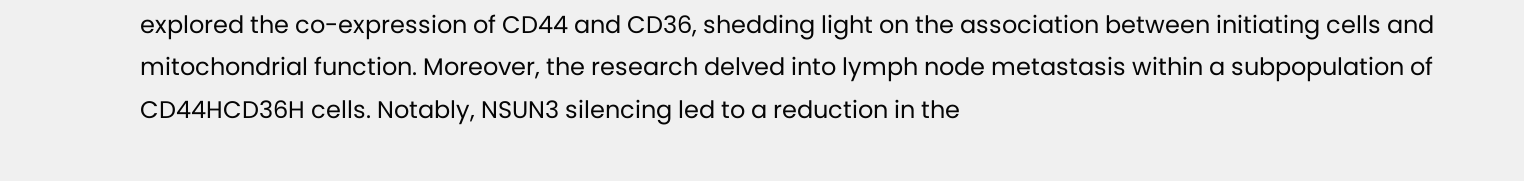explored the co-expression of CD44 and CD36, shedding light on the association between initiating cells and mitochondrial function. Moreover, the research delved into lymph node metastasis within a subpopulation of CD44HCD36H cells. Notably, NSUN3 silencing led to a reduction in the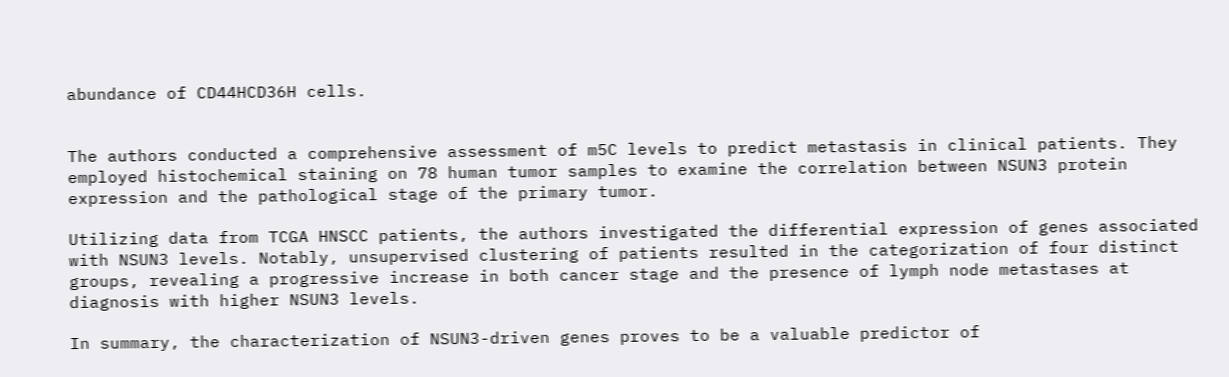abundance of CD44HCD36H cells.


The authors conducted a comprehensive assessment of m5C levels to predict metastasis in clinical patients. They employed histochemical staining on 78 human tumor samples to examine the correlation between NSUN3 protein expression and the pathological stage of the primary tumor.

Utilizing data from TCGA HNSCC patients, the authors investigated the differential expression of genes associated with NSUN3 levels. Notably, unsupervised clustering of patients resulted in the categorization of four distinct groups, revealing a progressive increase in both cancer stage and the presence of lymph node metastases at diagnosis with higher NSUN3 levels.

In summary, the characterization of NSUN3-driven genes proves to be a valuable predictor of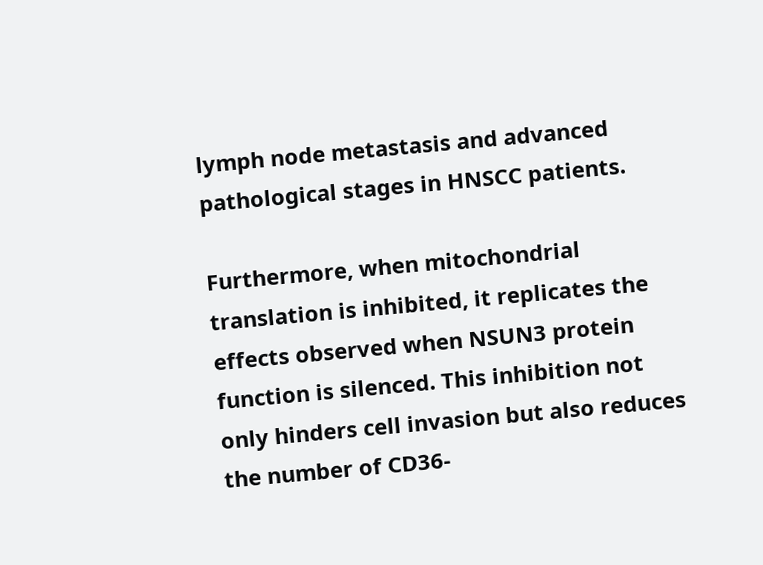lymph node metastasis and advanced pathological stages in HNSCC patients.

Furthermore, when mitochondrial translation is inhibited, it replicates the effects observed when NSUN3 protein function is silenced. This inhibition not only hinders cell invasion but also reduces the number of CD36-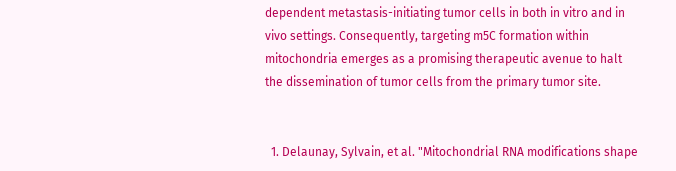dependent metastasis-initiating tumor cells in both in vitro and in vivo settings. Consequently, targeting m5C formation within mitochondria emerges as a promising therapeutic avenue to halt the dissemination of tumor cells from the primary tumor site.


  1. Delaunay, Sylvain, et al. "Mitochondrial RNA modifications shape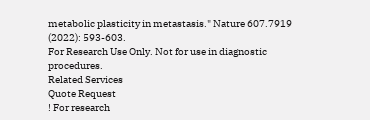metabolic plasticity in metastasis." Nature 607.7919 (2022): 593-603.
For Research Use Only. Not for use in diagnostic procedures.
Related Services
Quote Request
! For research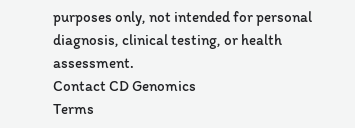purposes only, not intended for personal diagnosis, clinical testing, or health assessment.
Contact CD Genomics
Terms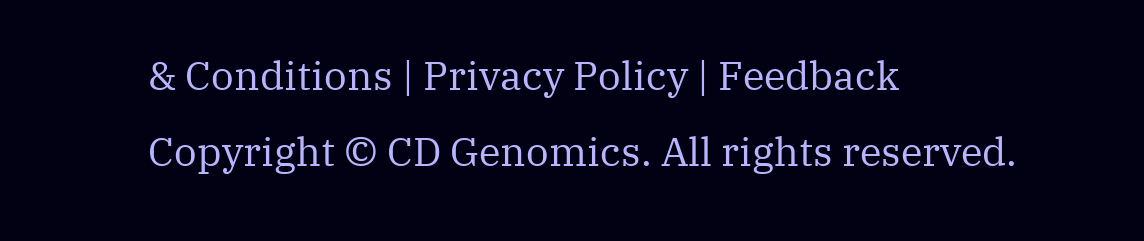& Conditions | Privacy Policy | Feedback   Copyright © CD Genomics. All rights reserved.